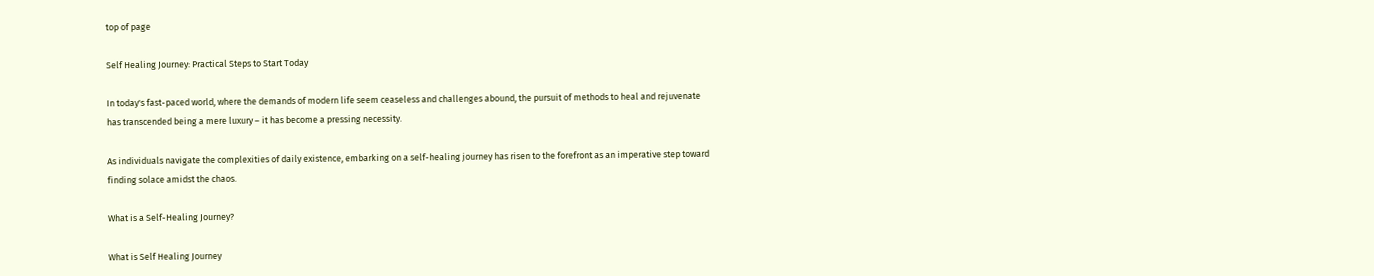top of page

Self Healing Journey: Practical Steps to Start Today

In today's fast-paced world, where the demands of modern life seem ceaseless and challenges abound, the pursuit of methods to heal and rejuvenate has transcended being a mere luxury – it has become a pressing necessity.

As individuals navigate the complexities of daily existence, embarking on a self-healing journey has risen to the forefront as an imperative step toward finding solace amidst the chaos.

What is a Self-Healing Journey?

What is Self Healing Journey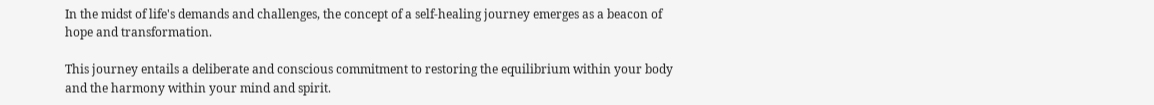In the midst of life's demands and challenges, the concept of a self-healing journey emerges as a beacon of hope and transformation.

This journey entails a deliberate and conscious commitment to restoring the equilibrium within your body and the harmony within your mind and spirit.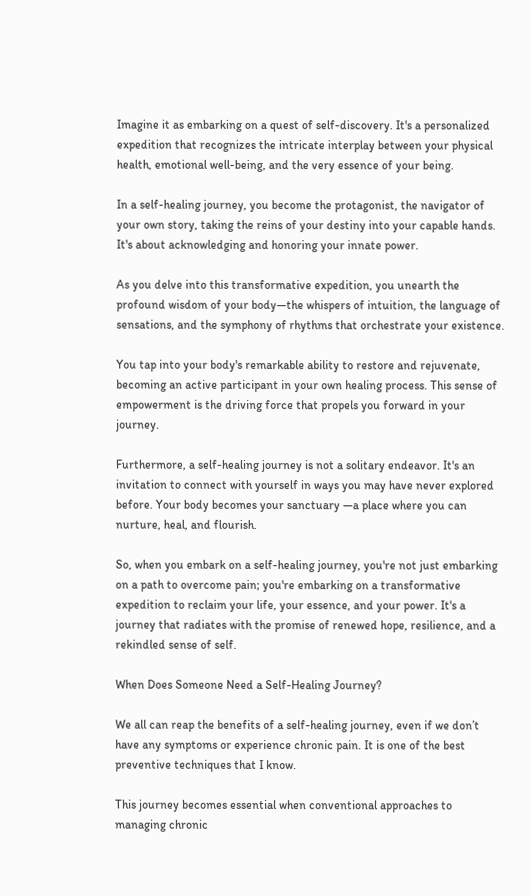Imagine it as embarking on a quest of self-discovery. It's a personalized expedition that recognizes the intricate interplay between your physical health, emotional well-being, and the very essence of your being.

In a self-healing journey, you become the protagonist, the navigator of your own story, taking the reins of your destiny into your capable hands. It's about acknowledging and honoring your innate power.

As you delve into this transformative expedition, you unearth the profound wisdom of your body—the whispers of intuition, the language of sensations, and the symphony of rhythms that orchestrate your existence.

You tap into your body's remarkable ability to restore and rejuvenate, becoming an active participant in your own healing process. This sense of empowerment is the driving force that propels you forward in your journey.

Furthermore, a self-healing journey is not a solitary endeavor. It's an invitation to connect with yourself in ways you may have never explored before. Your body becomes your sanctuary —a place where you can nurture, heal, and flourish.

So, when you embark on a self-healing journey, you're not just embarking on a path to overcome pain; you're embarking on a transformative expedition to reclaim your life, your essence, and your power. It's a journey that radiates with the promise of renewed hope, resilience, and a rekindled sense of self.

When Does Someone Need a Self-Healing Journey?

We all can reap the benefits of a self-healing journey, even if we don’t have any symptoms or experience chronic pain. It is one of the best preventive techniques that I know.

This journey becomes essential when conventional approaches to managing chronic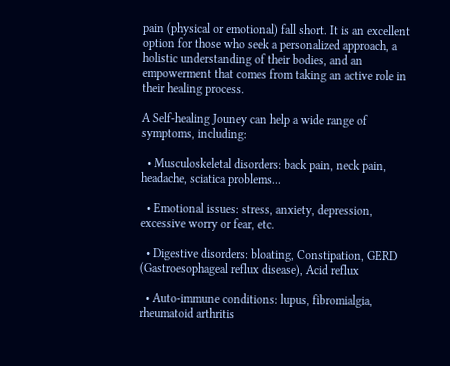pain (physical or emotional) fall short. It is an excellent option for those who seek a personalized approach, a holistic understanding of their bodies, and an empowerment that comes from taking an active role in their healing process.

A Self-healing Jouney can help a wide range of symptoms, including:

  • Musculoskeletal disorders: back pain, neck pain, headache, sciatica problems...

  • Emotional issues: stress, anxiety, depression, excessive worry or fear, etc.

  • Digestive disorders: bloating, Constipation, GERD (Gastroesophageal reflux disease), Acid reflux

  • Auto-immune conditions: lupus, fibromialgia, rheumatoid arthritis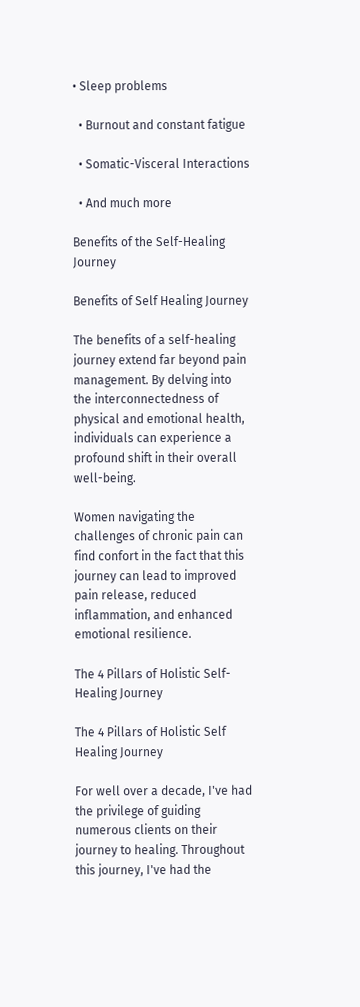• Sleep problems

  • Burnout and constant fatigue

  • Somatic-Visceral Interactions

  • And much more

Benefits of the Self-Healing Journey

Benefits of Self Healing Journey

The benefits of a self-healing journey extend far beyond pain management. By delving into the interconnectedness of physical and emotional health, individuals can experience a profound shift in their overall well-being.

Women navigating the challenges of chronic pain can find confort in the fact that this journey can lead to improved pain release, reduced inflammation, and enhanced emotional resilience.

The 4 Pillars of Holistic Self-Healing Journey

The 4 Pillars of Holistic Self Healing Journey

For well over a decade, I've had the privilege of guiding numerous clients on their journey to healing. Throughout this journey, I've had the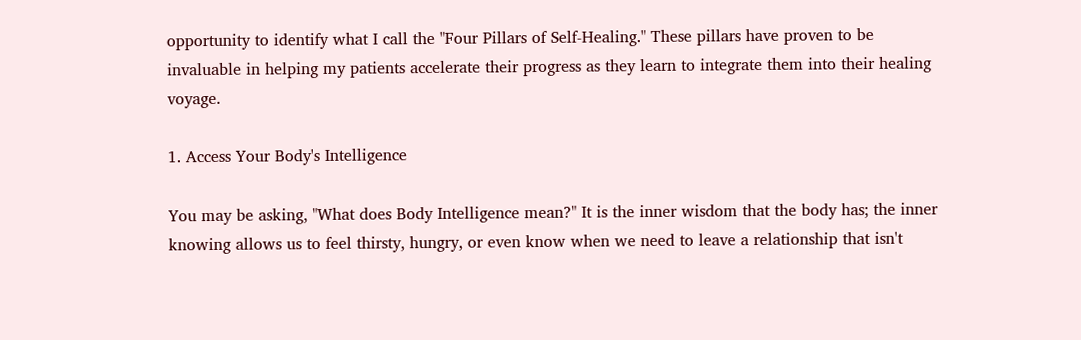opportunity to identify what I call the "Four Pillars of Self-Healing." These pillars have proven to be invaluable in helping my patients accelerate their progress as they learn to integrate them into their healing voyage.

1. Access Your Body's Intelligence

You may be asking, "What does Body Intelligence mean?" It is the inner wisdom that the body has; the inner knowing allows us to feel thirsty, hungry, or even know when we need to leave a relationship that isn't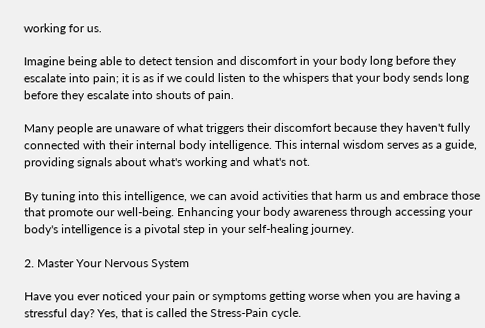working for us.

Imagine being able to detect tension and discomfort in your body long before they escalate into pain; it is as if we could listen to the whispers that your body sends long before they escalate into shouts of pain.

Many people are unaware of what triggers their discomfort because they haven't fully connected with their internal body intelligence. This internal wisdom serves as a guide, providing signals about what's working and what's not.

By tuning into this intelligence, we can avoid activities that harm us and embrace those that promote our well-being. Enhancing your body awareness through accessing your body's intelligence is a pivotal step in your self-healing journey.

2. Master Your Nervous System

Have you ever noticed your pain or symptoms getting worse when you are having a stressful day? Yes, that is called the Stress-Pain cycle.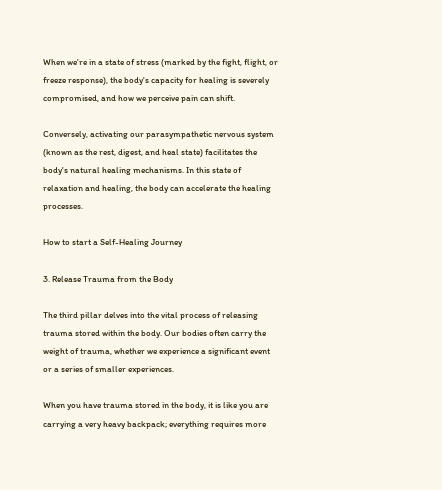When we're in a state of stress (marked by the fight, flight, or freeze response), the body's capacity for healing is severely compromised, and how we perceive pain can shift.

Conversely, activating our parasympathetic nervous system (known as the rest, digest, and heal state) facilitates the body's natural healing mechanisms. In this state of relaxation and healing, the body can accelerate the healing processes.

How to start a Self-Healing Journey

3. Release Trauma from the Body

The third pillar delves into the vital process of releasing trauma stored within the body. Our bodies often carry the weight of trauma, whether we experience a significant event or a series of smaller experiences.

When you have trauma stored in the body, it is like you are carrying a very heavy backpack; everything requires more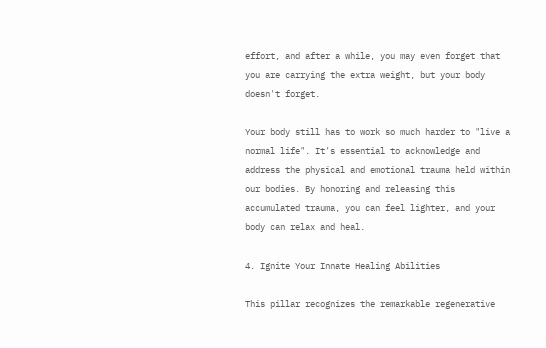effort, and after a while, you may even forget that you are carrying the extra weight, but your body doesn't forget.

Your body still has to work so much harder to "live a normal life". It's essential to acknowledge and address the physical and emotional trauma held within our bodies. By honoring and releasing this accumulated trauma, you can feel lighter, and your body can relax and heal.

4. Ignite Your Innate Healing Abilities

This pillar recognizes the remarkable regenerative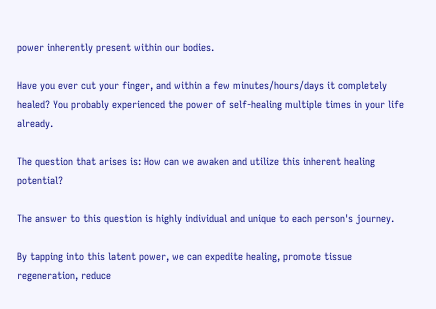power inherently present within our bodies.

Have you ever cut your finger, and within a few minutes/hours/days it completely healed? You probably experienced the power of self-healing multiple times in your life already.

The question that arises is: How can we awaken and utilize this inherent healing potential?

The answer to this question is highly individual and unique to each person's journey.

By tapping into this latent power, we can expedite healing, promote tissue regeneration, reduce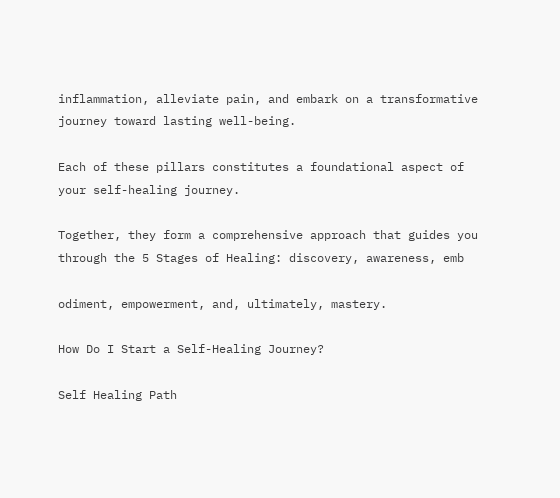inflammation, alleviate pain, and embark on a transformative journey toward lasting well-being.

Each of these pillars constitutes a foundational aspect of your self-healing journey.

Together, they form a comprehensive approach that guides you through the 5 Stages of Healing: discovery, awareness, emb

odiment, empowerment, and, ultimately, mastery.

How Do I Start a Self-Healing Journey?

Self Healing Path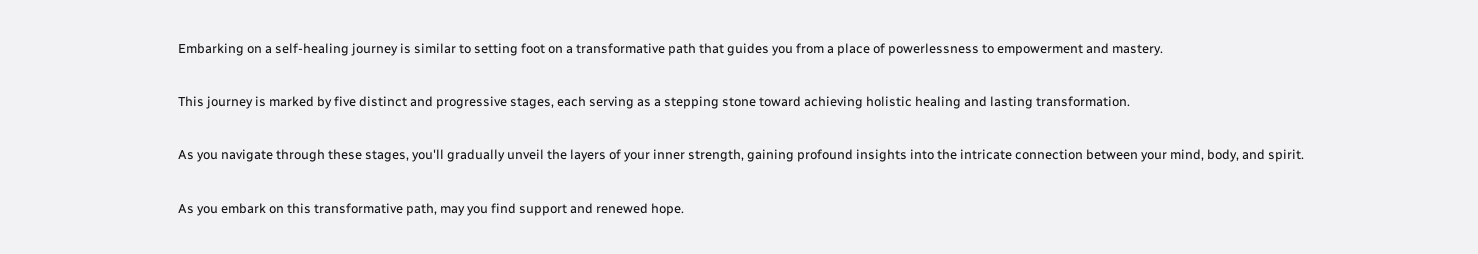Embarking on a self-healing journey is similar to setting foot on a transformative path that guides you from a place of powerlessness to empowerment and mastery.

This journey is marked by five distinct and progressive stages, each serving as a stepping stone toward achieving holistic healing and lasting transformation.

As you navigate through these stages, you'll gradually unveil the layers of your inner strength, gaining profound insights into the intricate connection between your mind, body, and spirit.

As you embark on this transformative path, may you find support and renewed hope.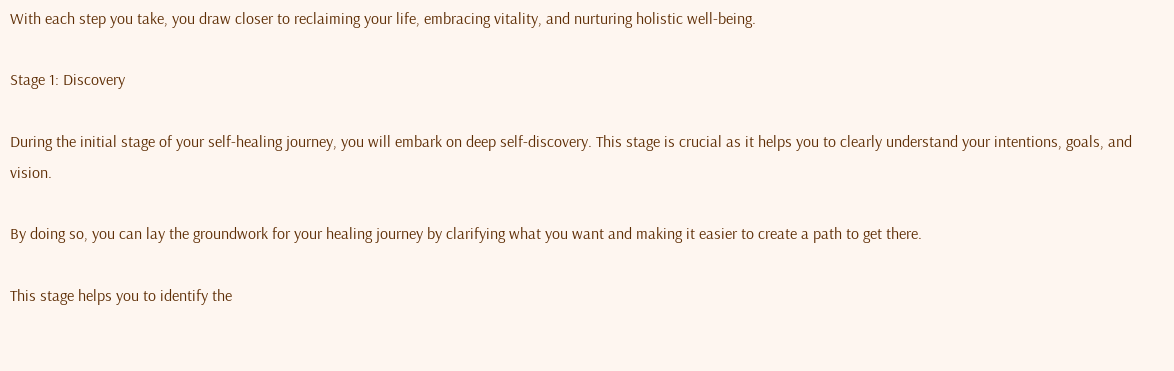With each step you take, you draw closer to reclaiming your life, embracing vitality, and nurturing holistic well-being.

Stage 1: Discovery

During the initial stage of your self-healing journey, you will embark on deep self-discovery. This stage is crucial as it helps you to clearly understand your intentions, goals, and vision.

By doing so, you can lay the groundwork for your healing journey by clarifying what you want and making it easier to create a path to get there.

This stage helps you to identify the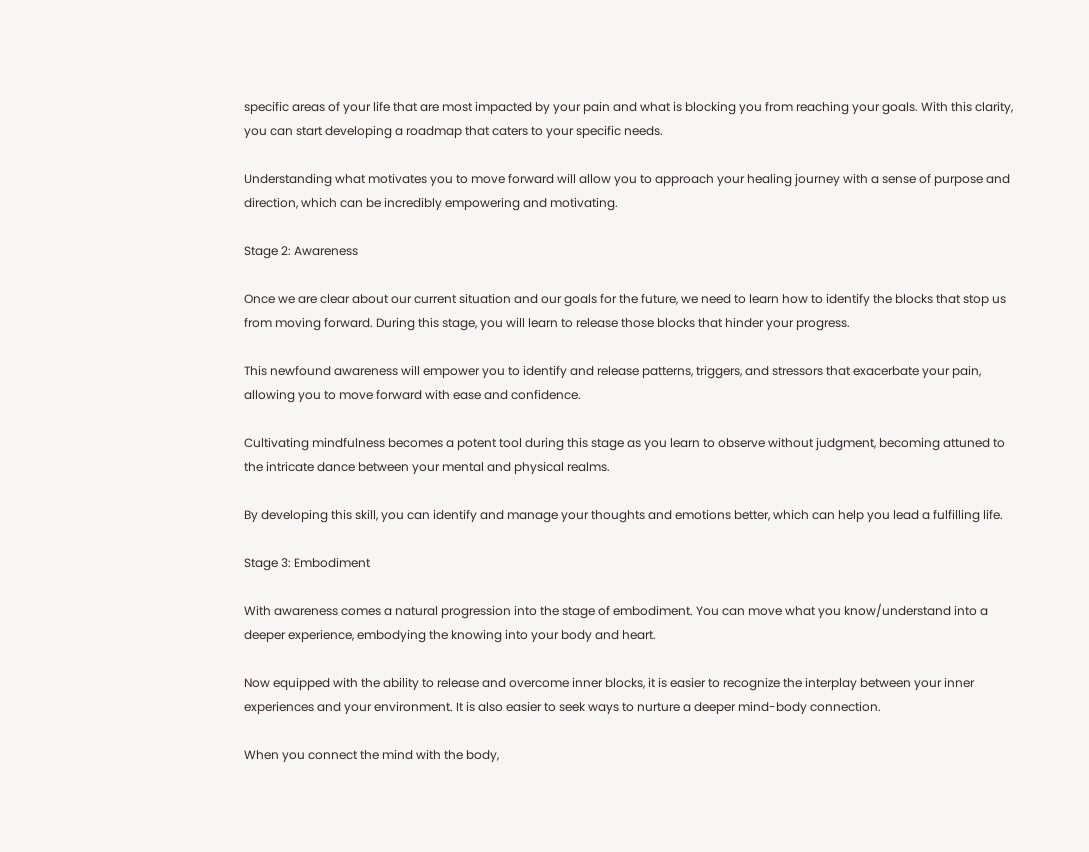specific areas of your life that are most impacted by your pain and what is blocking you from reaching your goals. With this clarity, you can start developing a roadmap that caters to your specific needs.

Understanding what motivates you to move forward will allow you to approach your healing journey with a sense of purpose and direction, which can be incredibly empowering and motivating.

Stage 2: Awareness

Once we are clear about our current situation and our goals for the future, we need to learn how to identify the blocks that stop us from moving forward. During this stage, you will learn to release those blocks that hinder your progress.

This newfound awareness will empower you to identify and release patterns, triggers, and stressors that exacerbate your pain, allowing you to move forward with ease and confidence.

Cultivating mindfulness becomes a potent tool during this stage as you learn to observe without judgment, becoming attuned to the intricate dance between your mental and physical realms.

By developing this skill, you can identify and manage your thoughts and emotions better, which can help you lead a fulfilling life.

Stage 3: Embodiment

With awareness comes a natural progression into the stage of embodiment. You can move what you know/understand into a deeper experience, embodying the knowing into your body and heart.

Now equipped with the ability to release and overcome inner blocks, it is easier to recognize the interplay between your inner experiences and your environment. It is also easier to seek ways to nurture a deeper mind-body connection.

When you connect the mind with the body,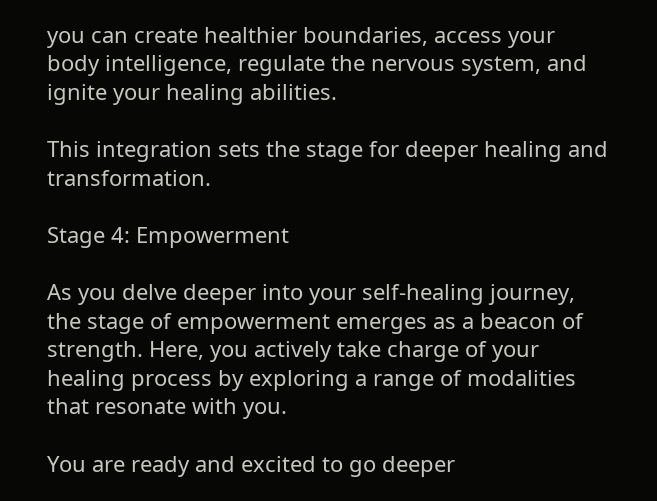you can create healthier boundaries, access your body intelligence, regulate the nervous system, and ignite your healing abilities.

This integration sets the stage for deeper healing and transformation.

Stage 4: Empowerment

As you delve deeper into your self-healing journey, the stage of empowerment emerges as a beacon of strength. Here, you actively take charge of your healing process by exploring a range of modalities that resonate with you.

You are ready and excited to go deeper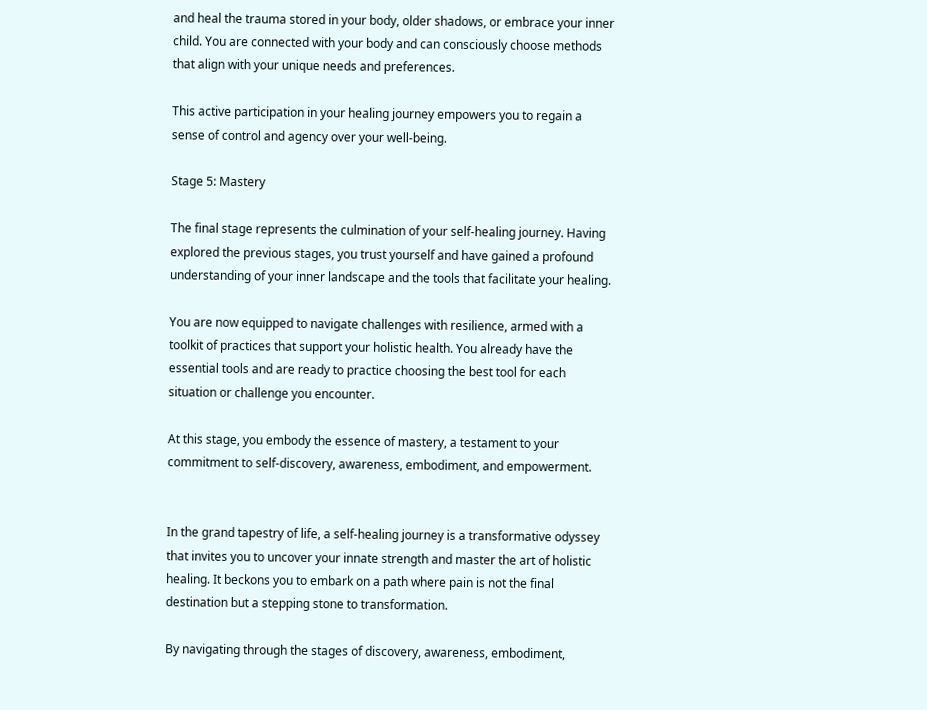and heal the trauma stored in your body, older shadows, or embrace your inner child. You are connected with your body and can consciously choose methods that align with your unique needs and preferences.

This active participation in your healing journey empowers you to regain a sense of control and agency over your well-being.

Stage 5: Mastery

The final stage represents the culmination of your self-healing journey. Having explored the previous stages, you trust yourself and have gained a profound understanding of your inner landscape and the tools that facilitate your healing.

You are now equipped to navigate challenges with resilience, armed with a toolkit of practices that support your holistic health. You already have the essential tools and are ready to practice choosing the best tool for each situation or challenge you encounter.

At this stage, you embody the essence of mastery, a testament to your commitment to self-discovery, awareness, embodiment, and empowerment.


In the grand tapestry of life, a self-healing journey is a transformative odyssey that invites you to uncover your innate strength and master the art of holistic healing. It beckons you to embark on a path where pain is not the final destination but a stepping stone to transformation.

By navigating through the stages of discovery, awareness, embodiment,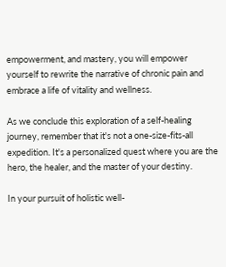empowerment, and mastery, you will empower yourself to rewrite the narrative of chronic pain and embrace a life of vitality and wellness.

As we conclude this exploration of a self-healing journey, remember that it's not a one-size-fits-all expedition. It's a personalized quest where you are the hero, the healer, and the master of your destiny.

In your pursuit of holistic well-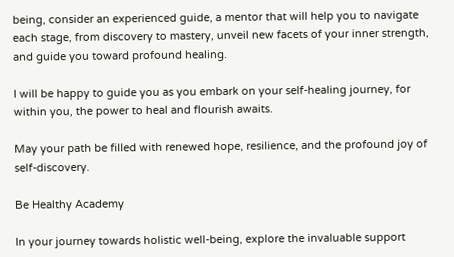being, consider an experienced guide, a mentor that will help you to navigate each stage, from discovery to mastery, unveil new facets of your inner strength, and guide you toward profound healing.

I will be happy to guide you as you embark on your self-healing journey, for within you, the power to heal and flourish awaits.

May your path be filled with renewed hope, resilience, and the profound joy of self-discovery.

Be Healthy Academy

In your journey towards holistic well-being, explore the invaluable support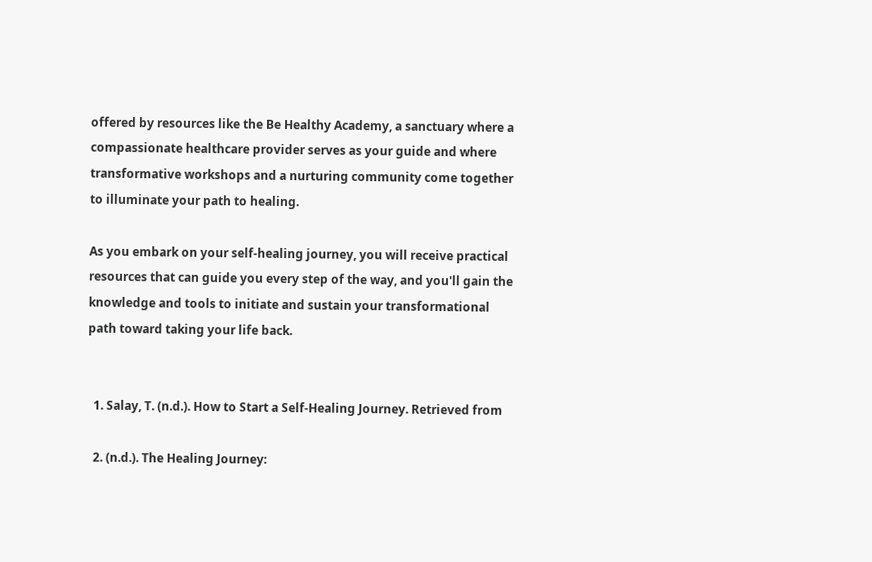offered by resources like the Be Healthy Academy, a sanctuary where a compassionate healthcare provider serves as your guide and where transformative workshops and a nurturing community come together to illuminate your path to healing.

As you embark on your self-healing journey, you will receive practical resources that can guide you every step of the way, and you'll gain the knowledge and tools to initiate and sustain your transformational path toward taking your life back.


  1. Salay, T. (n.d.). How to Start a Self-Healing Journey. Retrieved from

  2. (n.d.). The Healing Journey: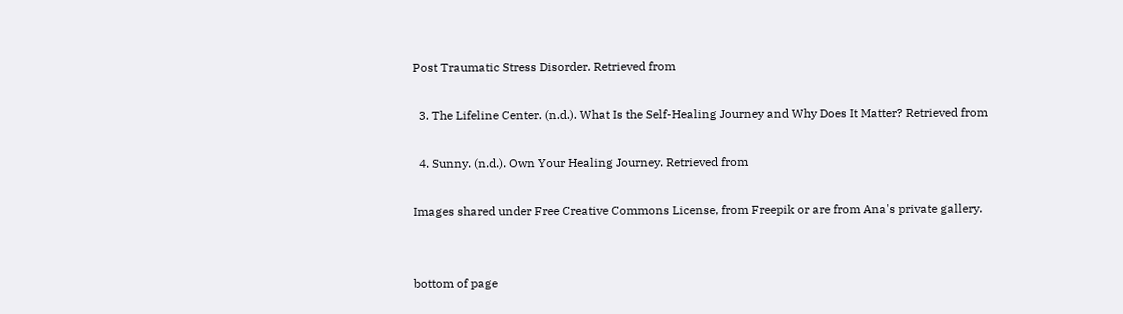Post Traumatic Stress Disorder. Retrieved from

  3. The Lifeline Center. (n.d.). What Is the Self-Healing Journey and Why Does It Matter? Retrieved from

  4. Sunny. (n.d.). Own Your Healing Journey. Retrieved from

Images shared under Free Creative Commons License, from Freepik or are from Ana's private gallery.


bottom of page